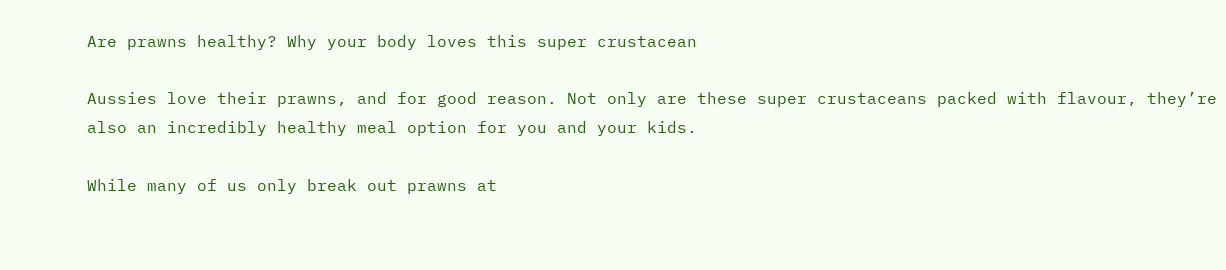Are prawns healthy? Why your body loves this super crustacean

Aussies love their prawns, and for good reason. Not only are these super crustaceans packed with flavour, they’re also an incredibly healthy meal option for you and your kids.

While many of us only break out prawns at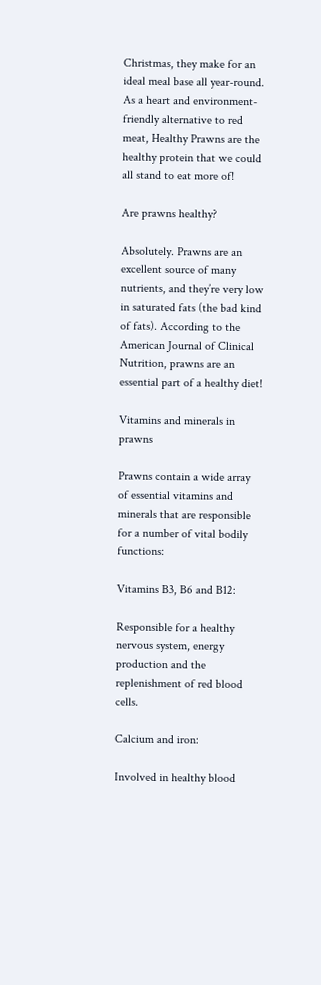Christmas, they make for an ideal meal base all year-round. As a heart and environment-friendly alternative to red meat, Healthy Prawns are the healthy protein that we could all stand to eat more of!

Are prawns healthy?

Absolutely. Prawns are an excellent source of many nutrients, and they’re very low in saturated fats (the bad kind of fats). According to the American Journal of Clinical Nutrition, prawns are an essential part of a healthy diet!

Vitamins and minerals in prawns

Prawns contain a wide array of essential vitamins and minerals that are responsible for a number of vital bodily functions:

Vitamins B3, B6 and B12:

Responsible for a healthy nervous system, energy production and the replenishment of red blood cells.

Calcium and iron:

Involved in healthy blood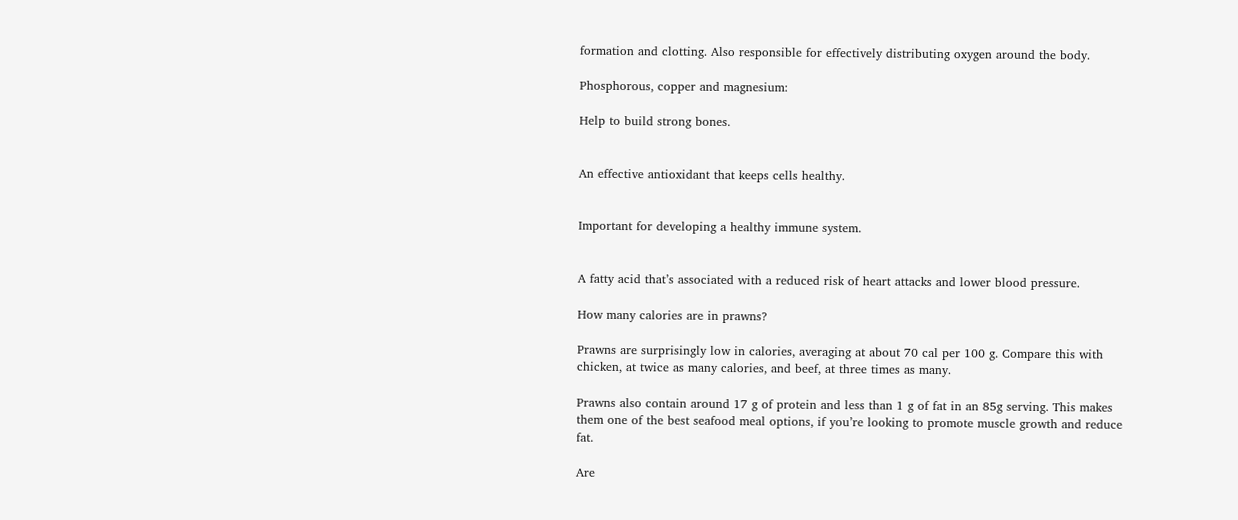formation and clotting. Also responsible for effectively distributing oxygen around the body.

Phosphorous, copper and magnesium:

Help to build strong bones.


An effective antioxidant that keeps cells healthy.


Important for developing a healthy immune system.


A fatty acid that’s associated with a reduced risk of heart attacks and lower blood pressure.

How many calories are in prawns?

Prawns are surprisingly low in calories, averaging at about 70 cal per 100 g. Compare this with chicken, at twice as many calories, and beef, at three times as many.

Prawns also contain around 17 g of protein and less than 1 g of fat in an 85g serving. This makes them one of the best seafood meal options, if you’re looking to promote muscle growth and reduce fat.

Are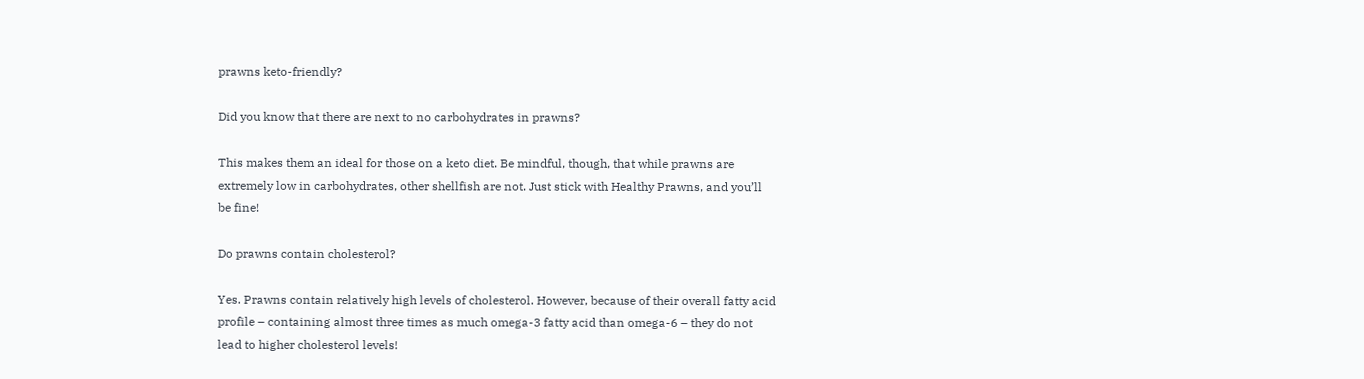prawns keto-friendly?

Did you know that there are next to no carbohydrates in prawns?

This makes them an ideal for those on a keto diet. Be mindful, though, that while prawns are extremely low in carbohydrates, other shellfish are not. Just stick with Healthy Prawns, and you’ll be fine!

Do prawns contain cholesterol?

Yes. Prawns contain relatively high levels of cholesterol. However, because of their overall fatty acid profile – containing almost three times as much omega-3 fatty acid than omega-6 – they do not lead to higher cholesterol levels!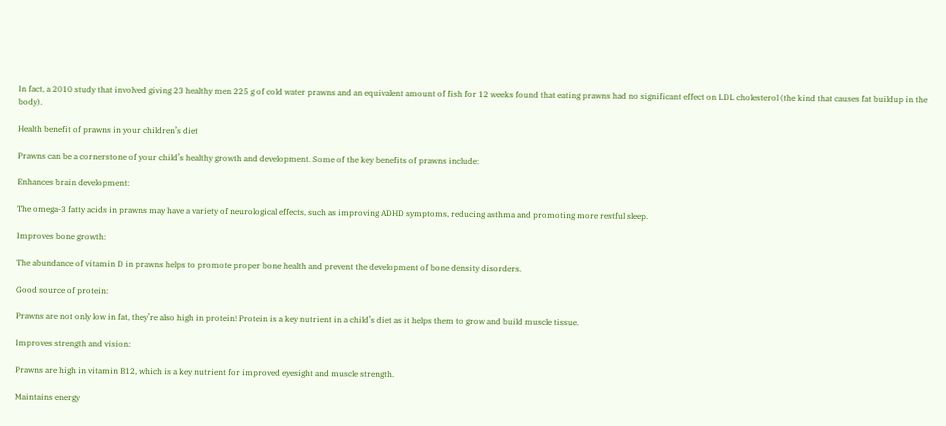In fact, a 2010 study that involved giving 23 healthy men 225 g of cold water prawns and an equivalent amount of fish for 12 weeks found that eating prawns had no significant effect on LDL cholesterol (the kind that causes fat buildup in the body).

Health benefit of prawns in your children’s diet

Prawns can be a cornerstone of your child’s healthy growth and development. Some of the key benefits of prawns include:

Enhances brain development:

The omega-3 fatty acids in prawns may have a variety of neurological effects, such as improving ADHD symptoms, reducing asthma and promoting more restful sleep.

Improves bone growth:

The abundance of vitamin D in prawns helps to promote proper bone health and prevent the development of bone density disorders.

Good source of protein:

Prawns are not only low in fat, they’re also high in protein! Protein is a key nutrient in a child’s diet as it helps them to grow and build muscle tissue.

Improves strength and vision:

Prawns are high in vitamin B12, which is a key nutrient for improved eyesight and muscle strength.

Maintains energy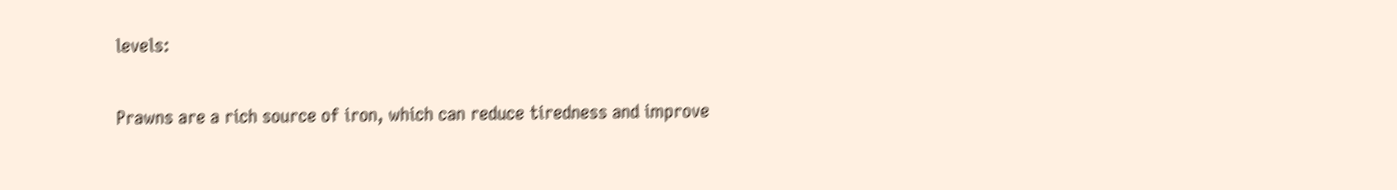levels:

Prawns are a rich source of iron, which can reduce tiredness and improve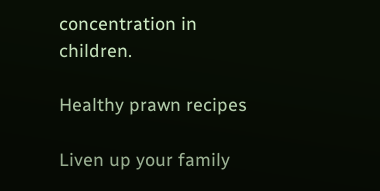concentration in children.

Healthy prawn recipes

Liven up your family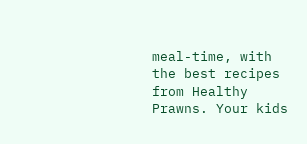meal-time, with the best recipes from Healthy Prawns. Your kids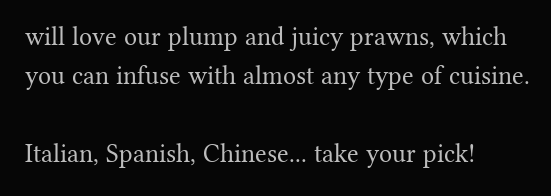will love our plump and juicy prawns, which you can infuse with almost any type of cuisine.

Italian, Spanish, Chinese... take your pick!